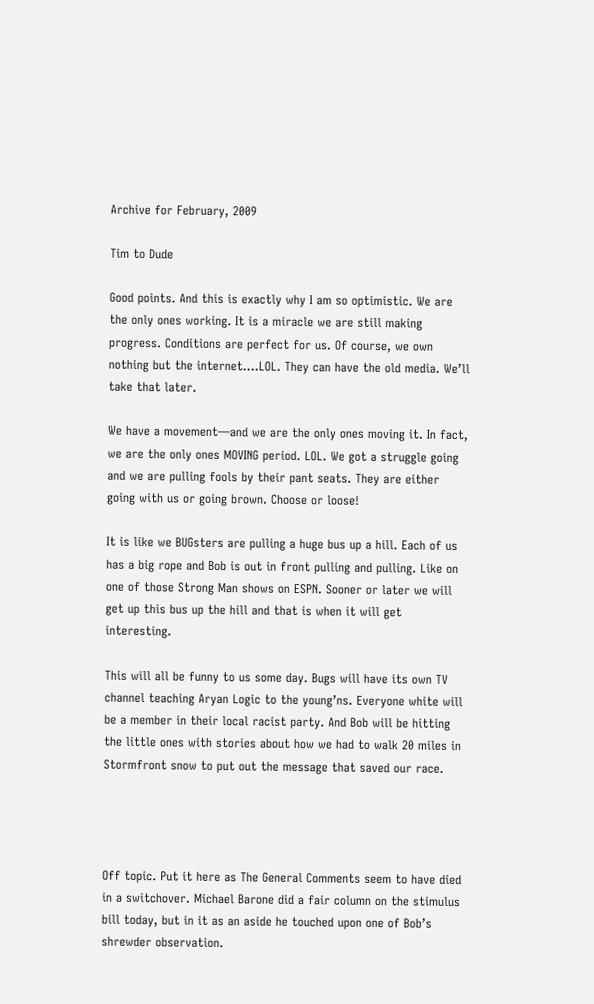Archive for February, 2009

Tim to Dude

Good points. And this is exactly why I am so optimistic. We are the only ones working. It is a miracle we are still making progress. Conditions are perfect for us. Of course, we own nothing but the internet….LOL. They can have the old media. We’ll take that later.

We have a movement—and we are the only ones moving it. In fact, we are the only ones MOVING period. LOL. We got a struggle going and we are pulling fools by their pant seats. They are either going with us or going brown. Choose or loose!

It is like we BUGsters are pulling a huge bus up a hill. Each of us has a big rope and Bob is out in front pulling and pulling. Like on one of those Strong Man shows on ESPN. Sooner or later we will get up this bus up the hill and that is when it will get interesting.

This will all be funny to us some day. Bugs will have its own TV channel teaching Aryan Logic to the young’ns. Everyone white will be a member in their local racist party. And Bob will be hitting the little ones with stories about how we had to walk 20 miles in Stormfront snow to put out the message that saved our race.




Off topic. Put it here as The General Comments seem to have died in a switchover. Michael Barone did a fair column on the stimulus bill today, but in it as an aside he touched upon one of Bob’s shrewder observation.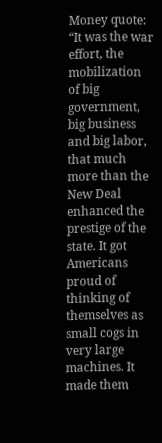Money quote: “It was the war effort, the mobilization of big government, big business and big labor, that much more than the New Deal enhanced the prestige of the state. It got Americans proud of thinking of themselves as small cogs in very large machines. It made them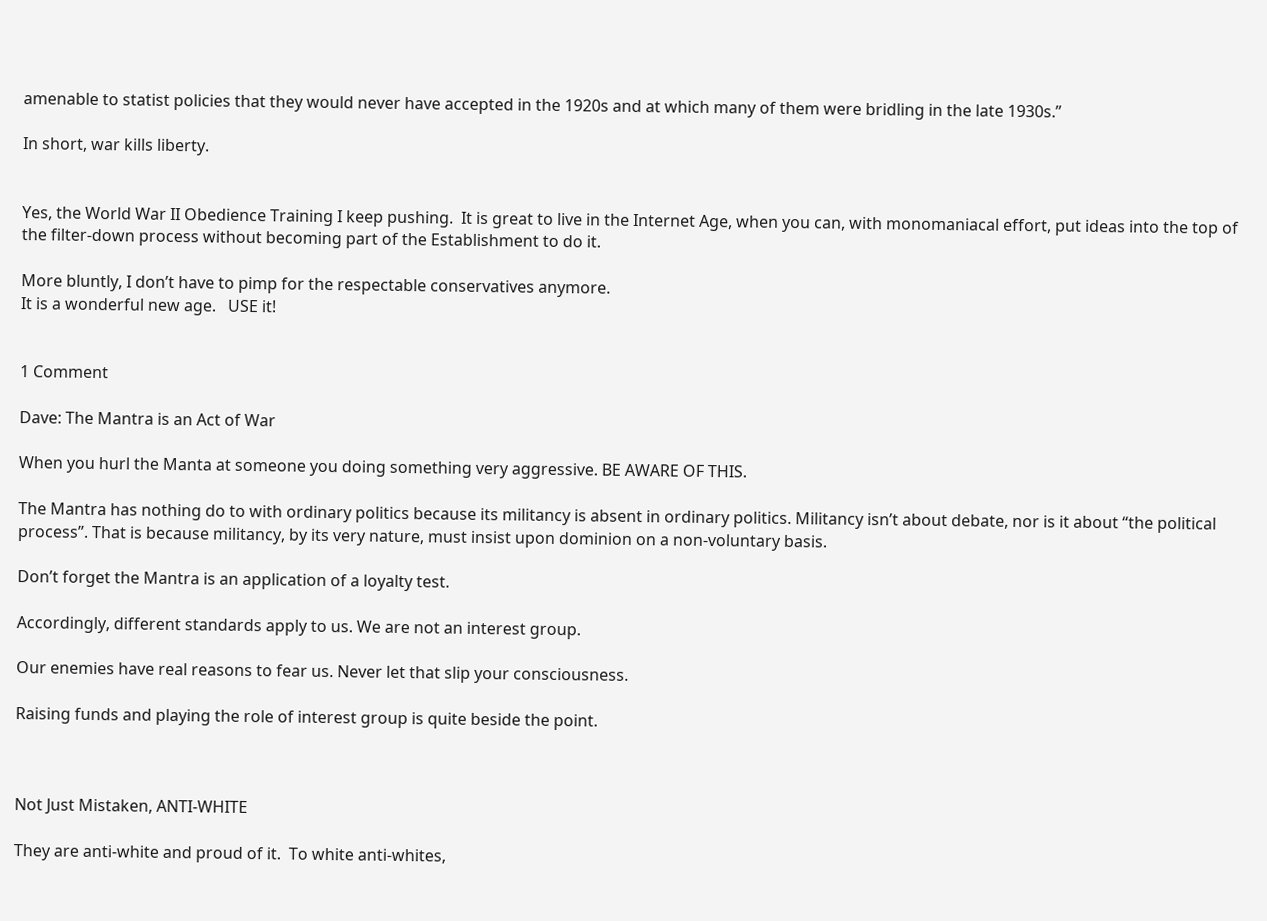amenable to statist policies that they would never have accepted in the 1920s and at which many of them were bridling in the late 1930s.”

In short, war kills liberty.


Yes, the World War II Obedience Training I keep pushing.  It is great to live in the Internet Age, when you can, with monomaniacal effort, put ideas into the top of the filter-down process without becoming part of the Establishment to do it.

More bluntly, I don’t have to pimp for the respectable conservatives anymore.
It is a wonderful new age.   USE it!


1 Comment

Dave: The Mantra is an Act of War

When you hurl the Manta at someone you doing something very aggressive. BE AWARE OF THIS.

The Mantra has nothing do to with ordinary politics because its militancy is absent in ordinary politics. Militancy isn’t about debate, nor is it about “the political process”. That is because militancy, by its very nature, must insist upon dominion on a non-voluntary basis.

Don’t forget the Mantra is an application of a loyalty test.

Accordingly, different standards apply to us. We are not an interest group.

Our enemies have real reasons to fear us. Never let that slip your consciousness.

Raising funds and playing the role of interest group is quite beside the point.



Not Just Mistaken, ANTI-WHITE

They are anti-white and proud of it.  To white anti-whites,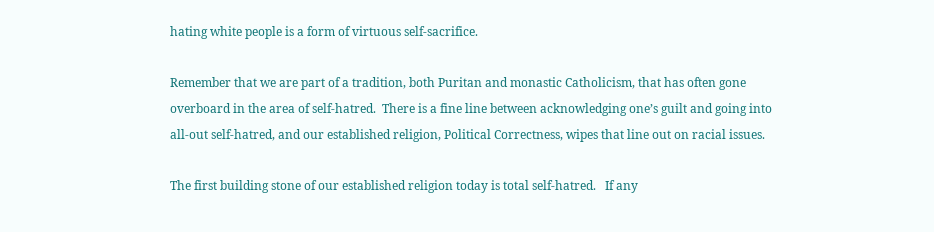hating white people is a form of virtuous self-sacrifice.

Remember that we are part of a tradition, both Puritan and monastic Catholicism, that has often gone overboard in the area of self-hatred.  There is a fine line between acknowledging one’s guilt and going into all-out self-hatred, and our established religion, Political Correctness, wipes that line out on racial issues.

The first building stone of our established religion today is total self-hatred.   If any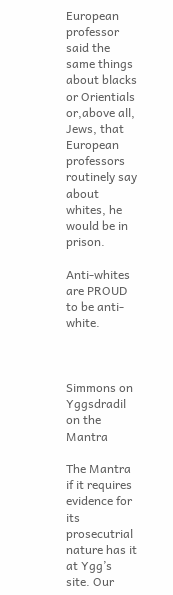European professor said the same things about blacks or Orientials or,above all, Jews, that European professors routinely say about whites, he would be in prison.

Anti-whites are PROUD to be anti-white.



Simmons on Yggsdradil on the Mantra

The Mantra if it requires evidence for its prosecutrial nature has it at Ygg’s site. Our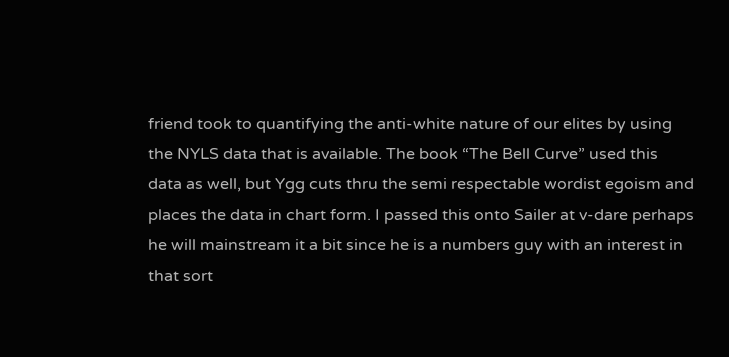friend took to quantifying the anti-white nature of our elites by using the NYLS data that is available. The book “The Bell Curve” used this data as well, but Ygg cuts thru the semi respectable wordist egoism and places the data in chart form. I passed this onto Sailer at v-dare perhaps he will mainstream it a bit since he is a numbers guy with an interest in that sort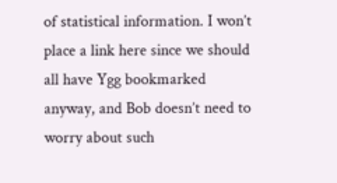of statistical information. I won’t place a link here since we should all have Ygg bookmarked anyway, and Bob doesn’t need to worry about such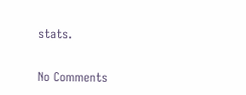stats.


No Comments